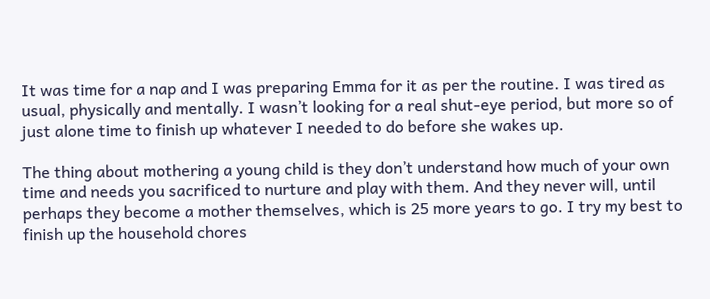It was time for a nap and I was preparing Emma for it as per the routine. I was tired as usual, physically and mentally. I wasn’t looking for a real shut-eye period, but more so of just alone time to finish up whatever I needed to do before she wakes up.

The thing about mothering a young child is they don’t understand how much of your own time and needs you sacrificed to nurture and play with them. And they never will, until perhaps they become a mother themselves, which is 25 more years to go. I try my best to finish up the household chores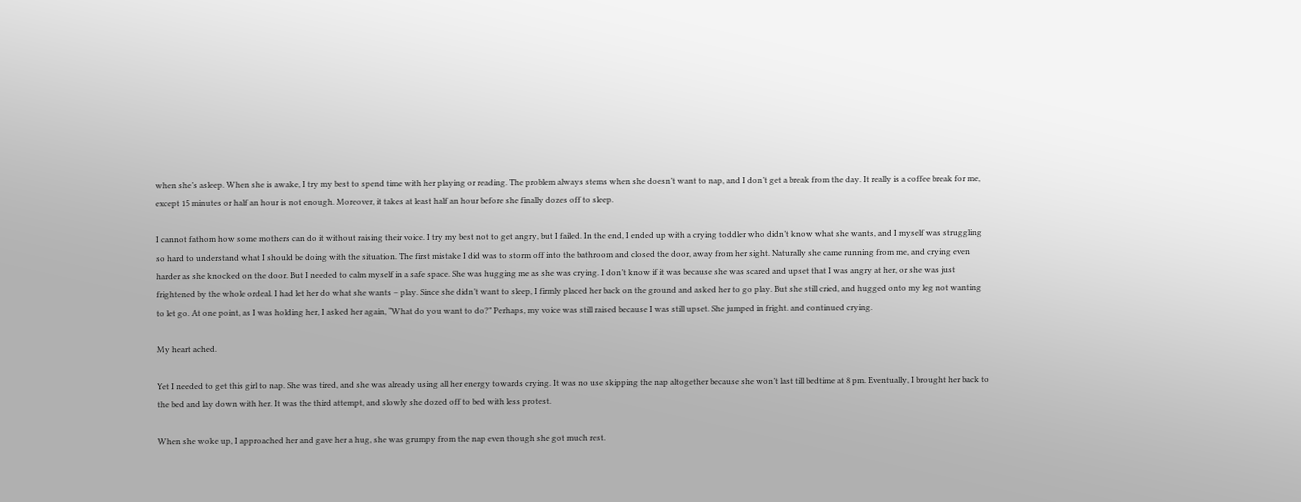when she’s asleep. When she is awake, I try my best to spend time with her playing or reading. The problem always stems when she doesn’t want to nap, and I don’t get a break from the day. It really is a coffee break for me, except 15 minutes or half an hour is not enough. Moreover, it takes at least half an hour before she finally dozes off to sleep.

I cannot fathom how some mothers can do it without raising their voice. I try my best not to get angry, but I failed. In the end, I ended up with a crying toddler who didn’t know what she wants, and I myself was struggling so hard to understand what I should be doing with the situation. The first mistake I did was to storm off into the bathroom and closed the door, away from her sight. Naturally she came running from me, and crying even harder as she knocked on the door. But I needed to calm myself in a safe space. She was hugging me as she was crying. I don’t know if it was because she was scared and upset that I was angry at her, or she was just frightened by the whole ordeal. I had let her do what she wants – play. Since she didn’t want to sleep, I firmly placed her back on the ground and asked her to go play. But she still cried, and hugged onto my leg not wanting to let go. At one point, as I was holding her, I asked her again, “What do you want to do?” Perhaps, my voice was still raised because I was still upset. She jumped in fright. and continued crying.

My heart ached.

Yet I needed to get this girl to nap. She was tired, and she was already using all her energy towards crying. It was no use skipping the nap altogether because she won’t last till bedtime at 8 pm. Eventually, I brought her back to the bed and lay down with her. It was the third attempt, and slowly she dozed off to bed with less protest.

When she woke up, I approached her and gave her a hug, she was grumpy from the nap even though she got much rest.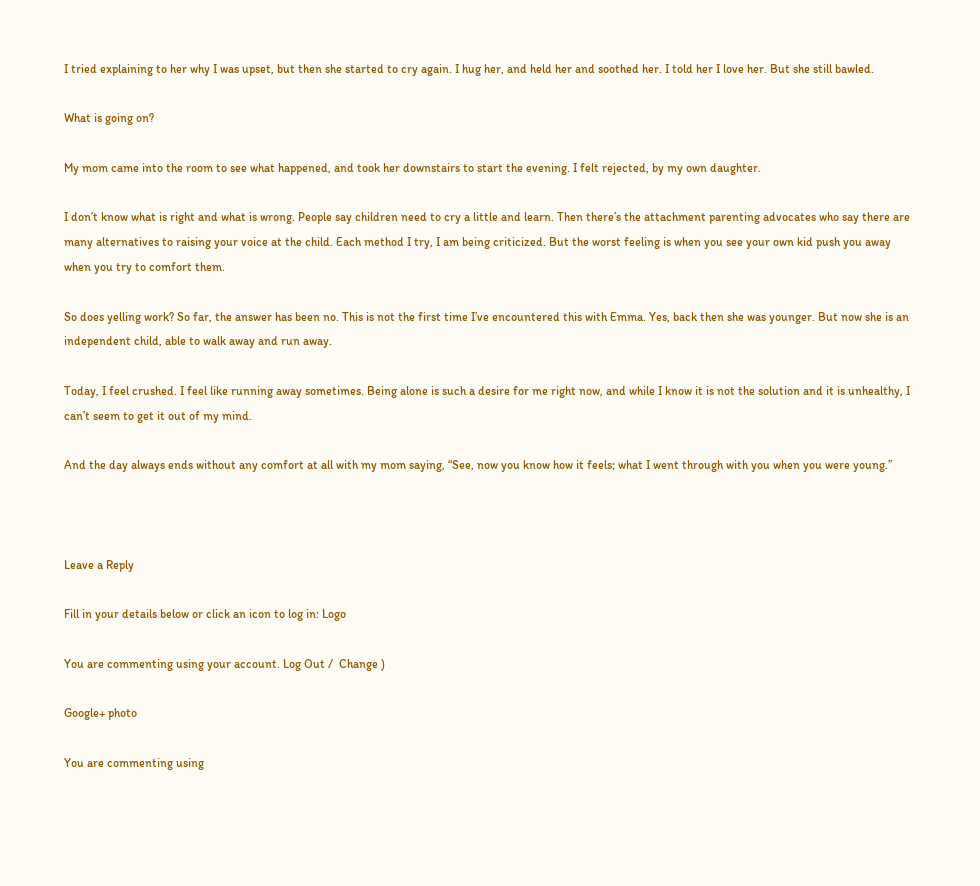I tried explaining to her why I was upset, but then she started to cry again. I hug her, and held her and soothed her. I told her I love her. But she still bawled.

What is going on?

My mom came into the room to see what happened, and took her downstairs to start the evening. I felt rejected, by my own daughter.

I don’t know what is right and what is wrong. People say children need to cry a little and learn. Then there’s the attachment parenting advocates who say there are many alternatives to raising your voice at the child. Each method I try, I am being criticized. But the worst feeling is when you see your own kid push you away when you try to comfort them.

So does yelling work? So far, the answer has been no. This is not the first time I’ve encountered this with Emma. Yes, back then she was younger. But now she is an independent child, able to walk away and run away.

Today, I feel crushed. I feel like running away sometimes. Being alone is such a desire for me right now, and while I know it is not the solution and it is unhealthy, I can’t seem to get it out of my mind.

And the day always ends without any comfort at all with my mom saying, “See, now you know how it feels; what I went through with you when you were young.”



Leave a Reply

Fill in your details below or click an icon to log in: Logo

You are commenting using your account. Log Out /  Change )

Google+ photo

You are commenting using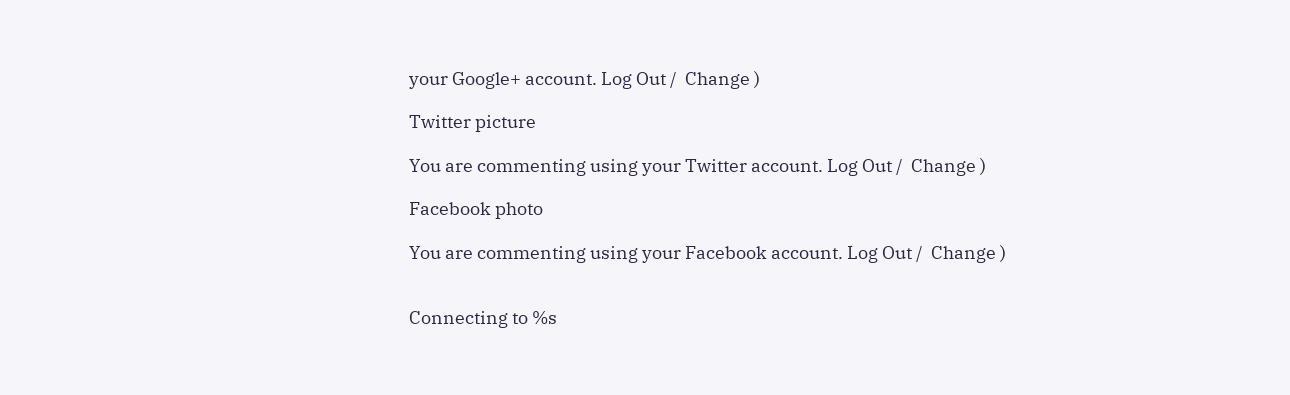your Google+ account. Log Out /  Change )

Twitter picture

You are commenting using your Twitter account. Log Out /  Change )

Facebook photo

You are commenting using your Facebook account. Log Out /  Change )


Connecting to %s